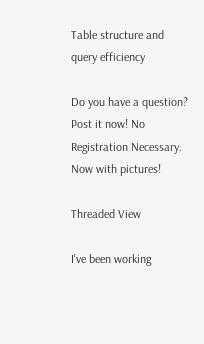Table structure and query efficiency

Do you have a question? Post it now! No Registration Necessary.  Now with pictures!

Threaded View

I've been working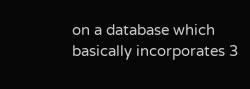on a database which basically incorporates 3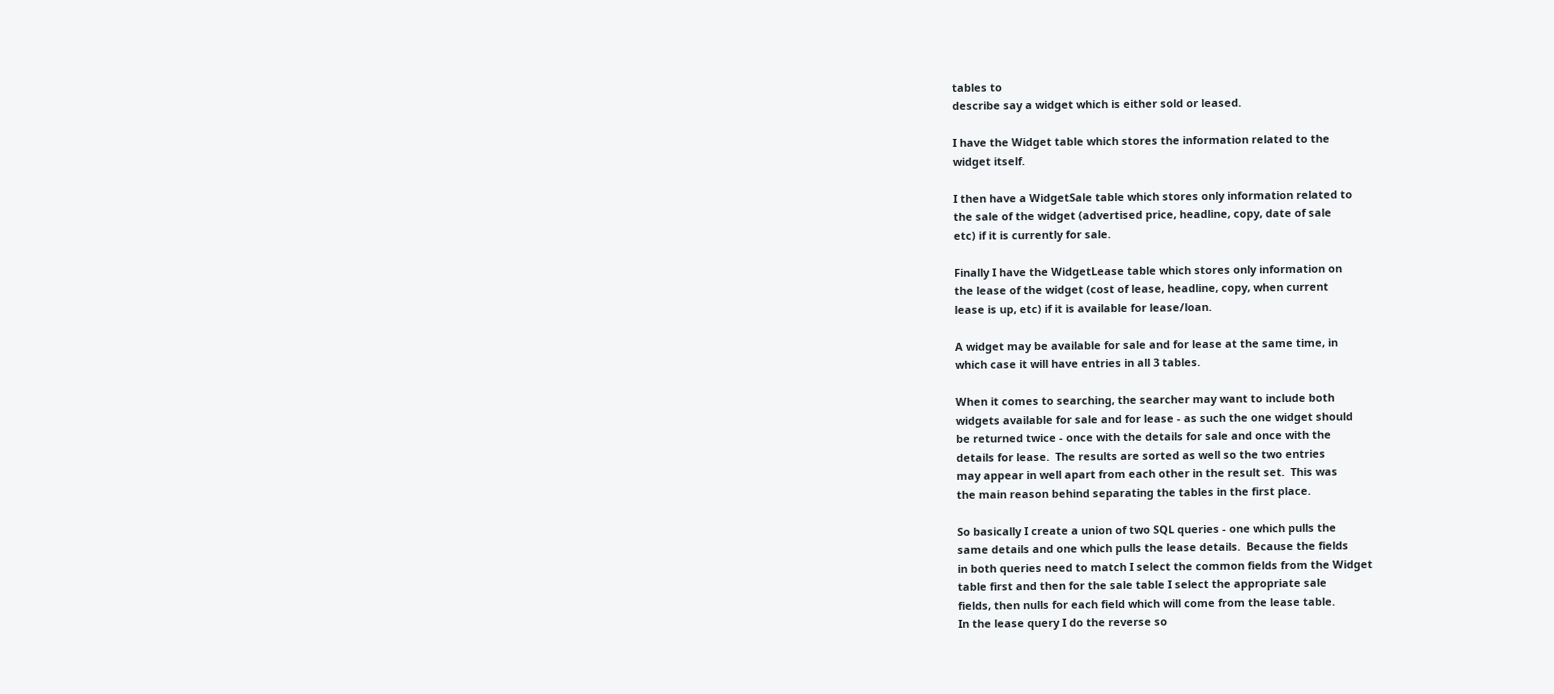tables to
describe say a widget which is either sold or leased.

I have the Widget table which stores the information related to the
widget itself.

I then have a WidgetSale table which stores only information related to
the sale of the widget (advertised price, headline, copy, date of sale
etc) if it is currently for sale.

Finally I have the WidgetLease table which stores only information on
the lease of the widget (cost of lease, headline, copy, when current
lease is up, etc) if it is available for lease/loan.

A widget may be available for sale and for lease at the same time, in
which case it will have entries in all 3 tables.

When it comes to searching, the searcher may want to include both
widgets available for sale and for lease - as such the one widget should
be returned twice - once with the details for sale and once with the
details for lease.  The results are sorted as well so the two entries
may appear in well apart from each other in the result set.  This was
the main reason behind separating the tables in the first place.

So basically I create a union of two SQL queries - one which pulls the
same details and one which pulls the lease details.  Because the fields
in both queries need to match I select the common fields from the Widget
table first and then for the sale table I select the appropriate sale
fields, then nulls for each field which will come from the lease table.
In the lease query I do the reverse so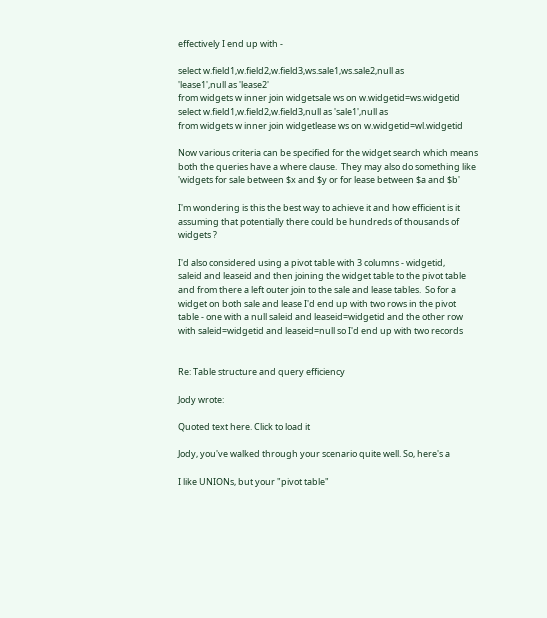effectively I end up with -

select w.field1,w.field2,w.field3,ws.sale1,ws.sale2,null as
'lease1',null as 'lease2'
from widgets w inner join widgetsale ws on w.widgetid=ws.widgetid
select w.field1,w.field2,w.field3,null as 'sale1',null as
from widgets w inner join widgetlease ws on w.widgetid=wl.widgetid

Now various criteria can be specified for the widget search which means
both the queries have a where clause.  They may also do something like
'widgets for sale between $x and $y or for lease between $a and $b'

I'm wondering is this the best way to achieve it and how efficient is it
assuming that potentially there could be hundreds of thousands of
widgets ?

I'd also considered using a pivot table with 3 columns - widgetid,
saleid and leaseid and then joining the widget table to the pivot table
and from there a left outer join to the sale and lease tables.  So for a
widget on both sale and lease I'd end up with two rows in the pivot
table - one with a null saleid and leaseid=widgetid and the other row
with saleid=widgetid and leaseid=null so I'd end up with two records


Re: Table structure and query efficiency

Jody wrote:

Quoted text here. Click to load it

Jody, you've walked through your scenario quite well. So, here's a

I like UNIONs, but your "pivot table"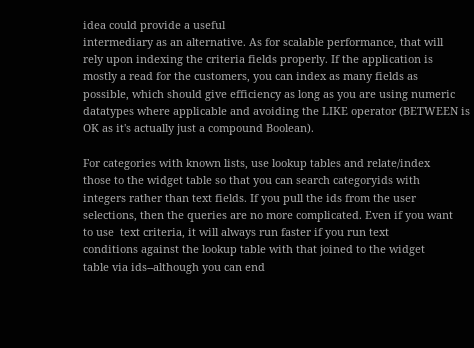idea could provide a useful
intermediary as an alternative. As for scalable performance, that will
rely upon indexing the criteria fields properly. If the application is
mostly a read for the customers, you can index as many fields as
possible, which should give efficiency as long as you are using numeric
datatypes where applicable and avoiding the LIKE operator (BETWEEN is
OK as it's actually just a compound Boolean).

For categories with known lists, use lookup tables and relate/index
those to the widget table so that you can search categoryids with
integers rather than text fields. If you pull the ids from the user
selections, then the queries are no more complicated. Even if you want
to use  text criteria, it will always run faster if you run text
conditions against the lookup table with that joined to the widget
table via ids--although you can end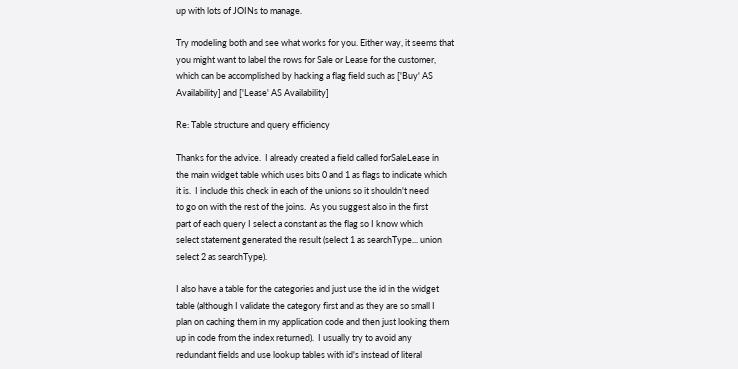up with lots of JOINs to manage.

Try modeling both and see what works for you. Either way, it seems that
you might want to label the rows for Sale or Lease for the customer,
which can be accomplished by hacking a flag field such as ['Buy' AS
Availability] and ['Lease' AS Availability]

Re: Table structure and query efficiency

Thanks for the advice.  I already created a field called forSaleLease in
the main widget table which uses bits 0 and 1 as flags to indicate which
it is.  I include this check in each of the unions so it shouldn't need
to go on with the rest of the joins.  As you suggest also in the first
part of each query I select a constant as the flag so I know which
select statement generated the result (select 1 as searchType... union
select 2 as searchType).

I also have a table for the categories and just use the id in the widget
table (although I validate the category first and as they are so small I
plan on caching them in my application code and then just looking them
up in code from the index returned).  I usually try to avoid any
redundant fields and use lookup tables with id's instead of literal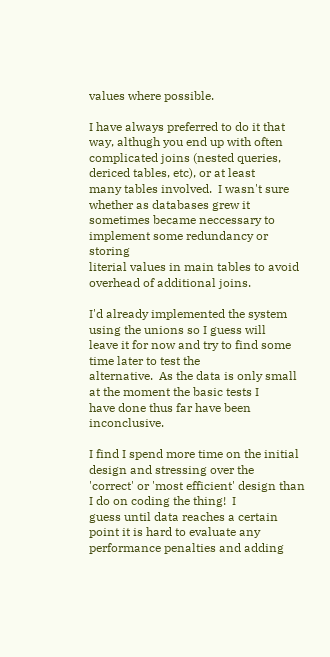values where possible.

I have always preferred to do it that way, althugh you end up with often
complicated joins (nested queries, dericed tables, etc), or at least
many tables involved.  I wasn't sure whether as databases grew it
sometimes became neccessary to implement some redundancy or storing
literial values in main tables to avoid overhead of additional joins.

I'd already implemented the system using the unions so I guess will
leave it for now and try to find some time later to test the
alternative.  As the data is only small at the moment the basic tests I
have done thus far have been inconclusive.

I find I spend more time on the initial design and stressing over the
'correct' or 'most efficient' design than I do on coding the thing!  I
guess until data reaches a certain point it is hard to evaluate any
performance penalties and adding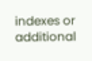indexes or additional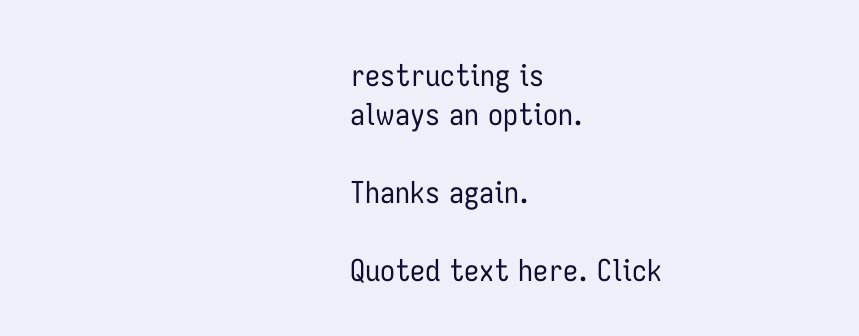restructing is
always an option.

Thanks again.

Quoted text here. Click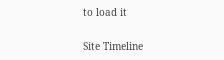to load it

Site Timeline